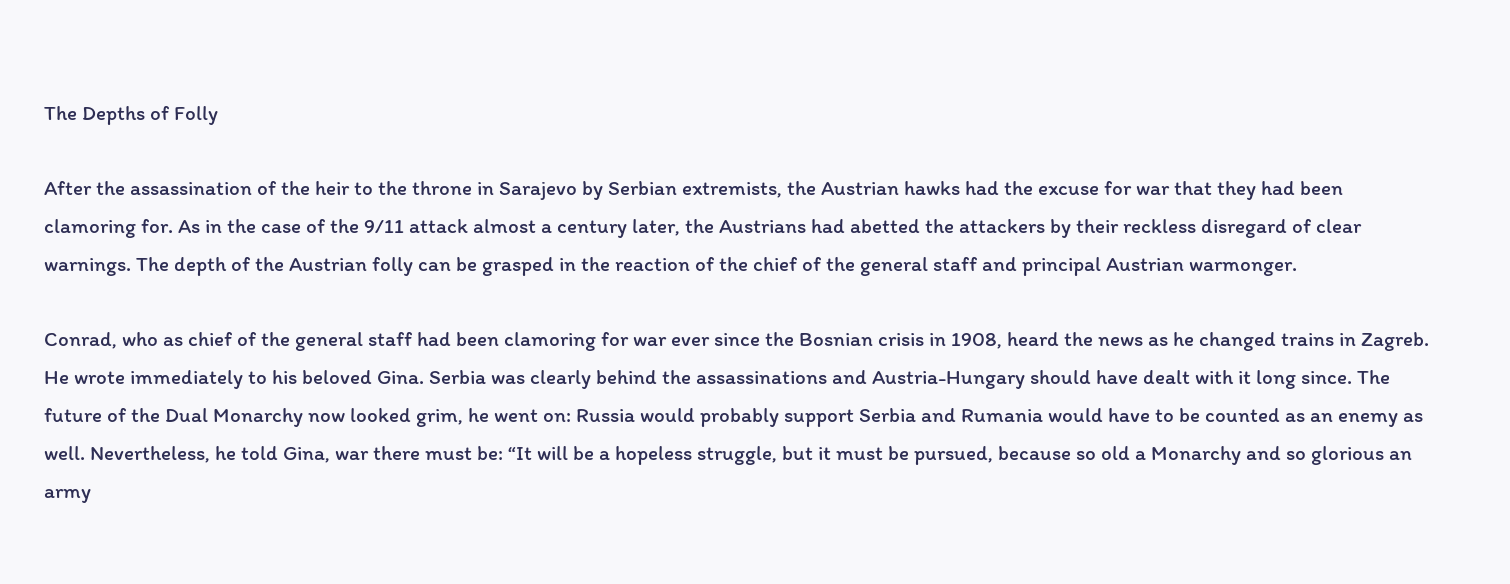The Depths of Folly

After the assassination of the heir to the throne in Sarajevo by Serbian extremists, the Austrian hawks had the excuse for war that they had been clamoring for. As in the case of the 9/11 attack almost a century later, the Austrians had abetted the attackers by their reckless disregard of clear warnings. The depth of the Austrian folly can be grasped in the reaction of the chief of the general staff and principal Austrian warmonger.

Conrad, who as chief of the general staff had been clamoring for war ever since the Bosnian crisis in 1908, heard the news as he changed trains in Zagreb. He wrote immediately to his beloved Gina. Serbia was clearly behind the assassinations and Austria-Hungary should have dealt with it long since. The future of the Dual Monarchy now looked grim, he went on: Russia would probably support Serbia and Rumania would have to be counted as an enemy as well. Nevertheless, he told Gina, war there must be: “It will be a hopeless struggle, but it must be pursued, because so old a Monarchy and so glorious an army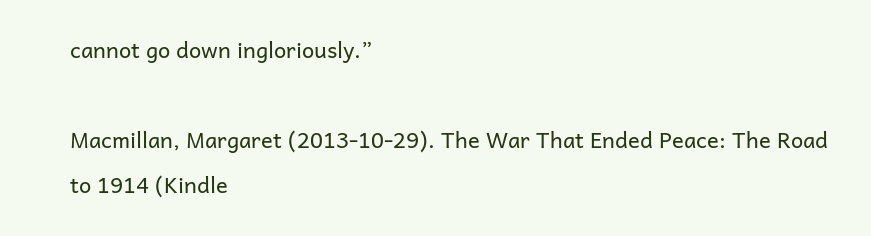cannot go down ingloriously.”

Macmillan, Margaret (2013-10-29). The War That Ended Peace: The Road to 1914 (Kindle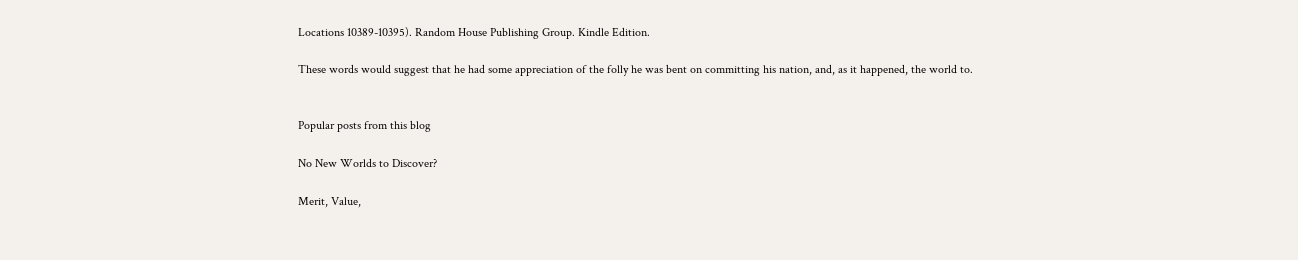Locations 10389-10395). Random House Publishing Group. Kindle Edition.

These words would suggest that he had some appreciation of the folly he was bent on committing his nation, and, as it happened, the world to.


Popular posts from this blog

No New Worlds to Discover?

Merit, Value,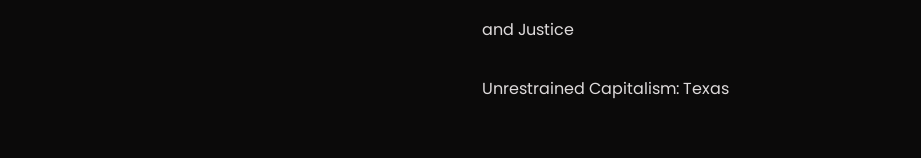and Justice

Unrestrained Capitalism: Texas